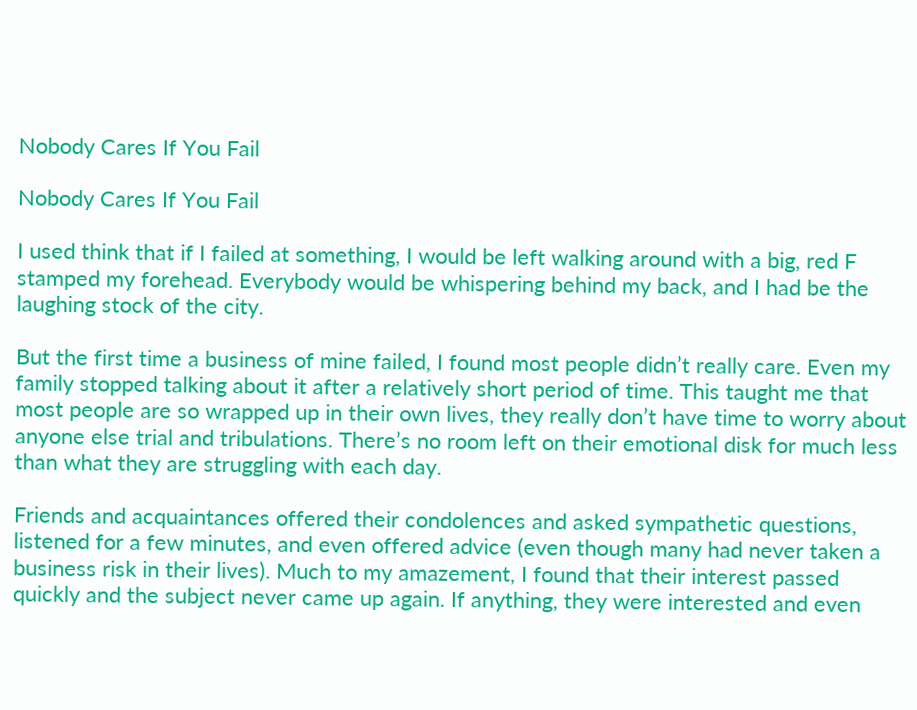Nobody Cares If You Fail

Nobody Cares If You Fail

I used think that if I failed at something, I would be left walking around with a big, red F stamped my forehead. Everybody would be whispering behind my back, and I had be the laughing stock of the city.

But the first time a business of mine failed, I found most people didn’t really care. Even my family stopped talking about it after a relatively short period of time. This taught me that most people are so wrapped up in their own lives, they really don’t have time to worry about anyone else trial and tribulations. There’s no room left on their emotional disk for much less than what they are struggling with each day.

Friends and acquaintances offered their condolences and asked sympathetic questions, listened for a few minutes, and even offered advice (even though many had never taken a business risk in their lives). Much to my amazement, I found that their interest passed quickly and the subject never came up again. If anything, they were interested and even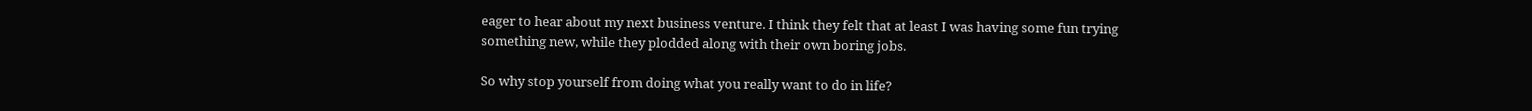eager to hear about my next business venture. I think they felt that at least I was having some fun trying something new, while they plodded along with their own boring jobs.

So why stop yourself from doing what you really want to do in life?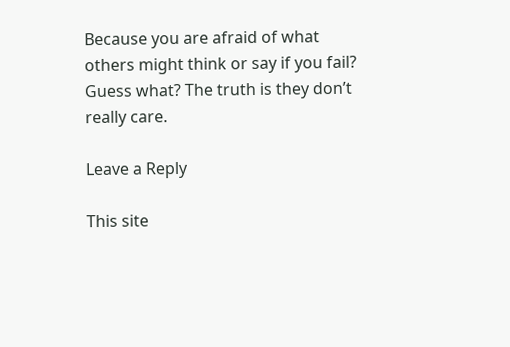Because you are afraid of what others might think or say if you fail? Guess what? The truth is they don’t really care.

Leave a Reply

This site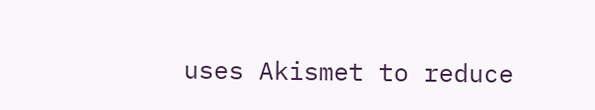uses Akismet to reduce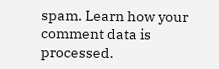spam. Learn how your comment data is processed.